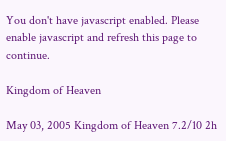You don't have javascript enabled. Please enable javascript and refresh this page to continue.

Kingdom of Heaven

May 03, 2005 Kingdom of Heaven 7.2/10 2h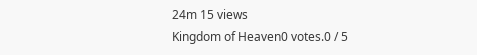24m 15 views
Kingdom of Heaven0 votes.0 / 5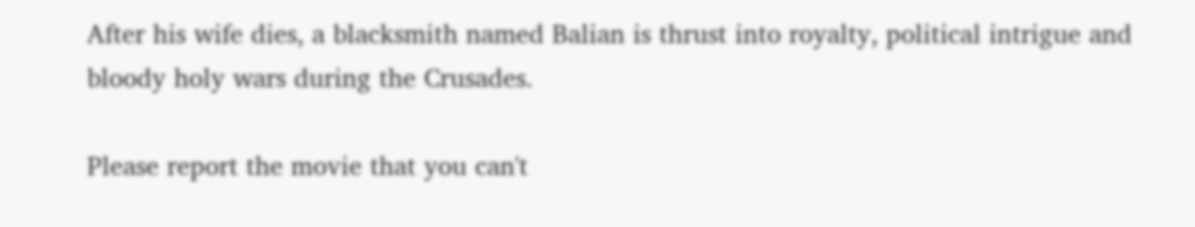After his wife dies, a blacksmith named Balian is thrust into royalty, political intrigue and bloody holy wars during the Crusades.

Please report the movie that you can't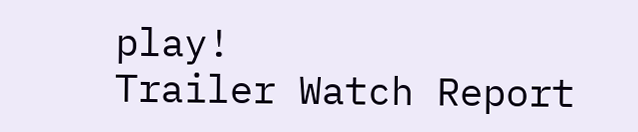play!
Trailer Watch Report